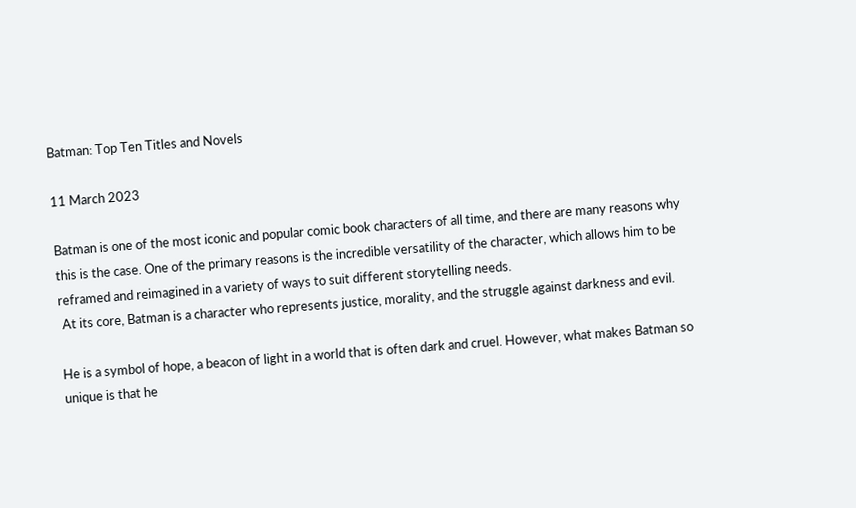Batman: Top Ten Titles and Novels

11 March 2023

Batman is one of the most iconic and popular comic book characters of all time, and there are many reasons why this is the case. One of the primary reasons is the incredible versatility of the character, which allows him to be reframed and reimagined in a variety of ways to suit different storytelling needs.
 At its core, Batman is a character who represents justice, morality, and the struggle against darkness and evil.

He is a symbol of hope, a beacon of light in a world that is often dark and cruel. However, what makes Batman so unique is that he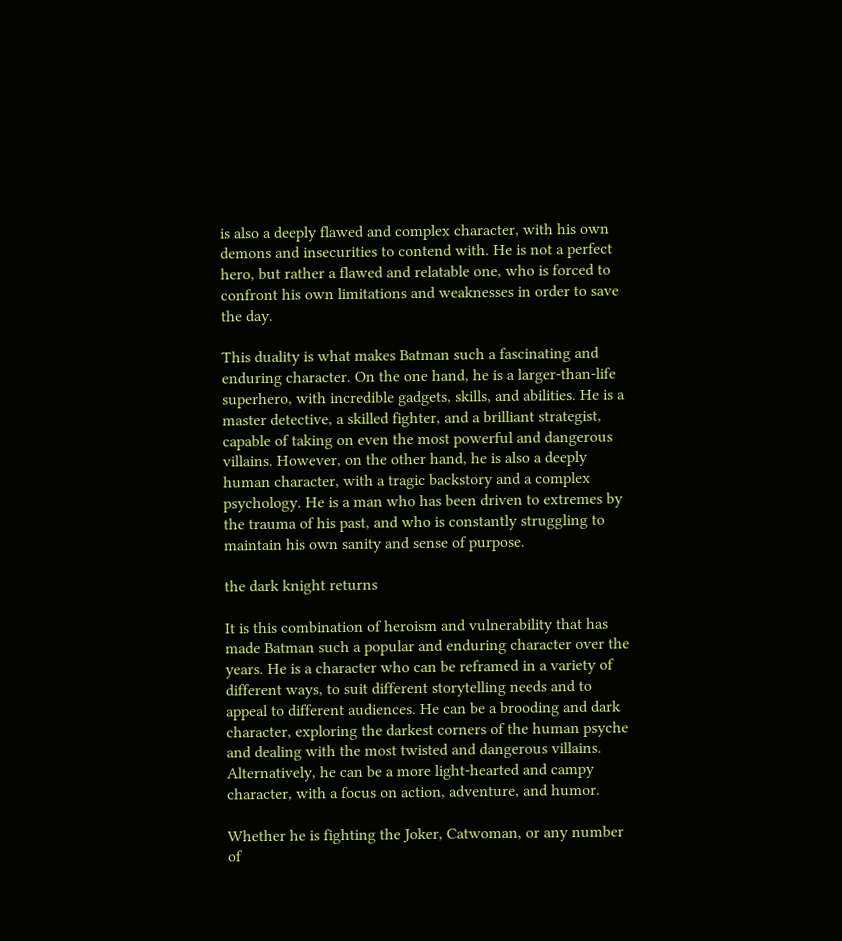is also a deeply flawed and complex character, with his own demons and insecurities to contend with. He is not a perfect hero, but rather a flawed and relatable one, who is forced to confront his own limitations and weaknesses in order to save the day.

This duality is what makes Batman such a fascinating and enduring character. On the one hand, he is a larger-than-life superhero, with incredible gadgets, skills, and abilities. He is a master detective, a skilled fighter, and a brilliant strategist, capable of taking on even the most powerful and dangerous villains. However, on the other hand, he is also a deeply human character, with a tragic backstory and a complex psychology. He is a man who has been driven to extremes by the trauma of his past, and who is constantly struggling to maintain his own sanity and sense of purpose.

the dark knight returns

It is this combination of heroism and vulnerability that has made Batman such a popular and enduring character over the years. He is a character who can be reframed in a variety of different ways, to suit different storytelling needs and to appeal to different audiences. He can be a brooding and dark character, exploring the darkest corners of the human psyche and dealing with the most twisted and dangerous villains. Alternatively, he can be a more light-hearted and campy character, with a focus on action, adventure, and humor.

Whether he is fighting the Joker, Catwoman, or any number of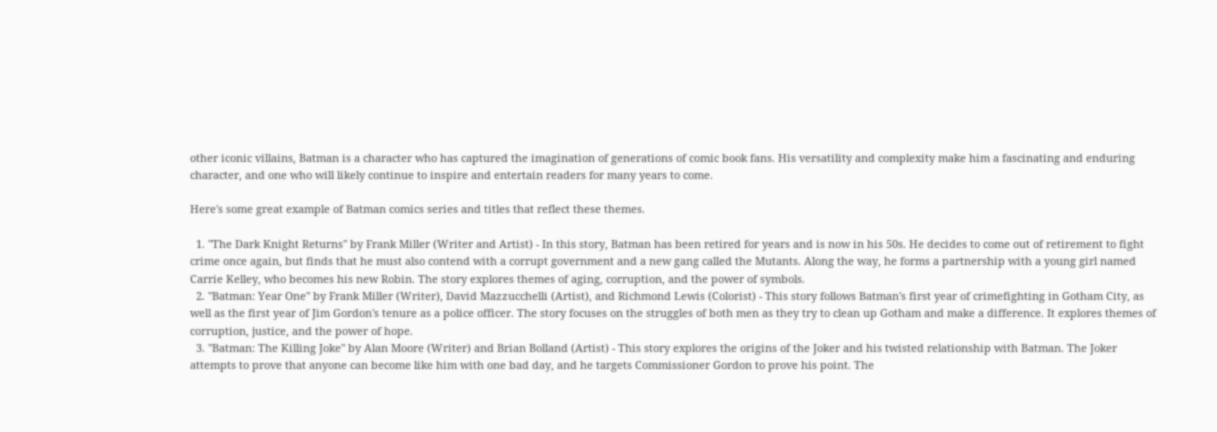other iconic villains, Batman is a character who has captured the imagination of generations of comic book fans. His versatility and complexity make him a fascinating and enduring character, and one who will likely continue to inspire and entertain readers for many years to come.

Here's some great example of Batman comics series and titles that reflect these themes.

  1. "The Dark Knight Returns" by Frank Miller (Writer and Artist) - In this story, Batman has been retired for years and is now in his 50s. He decides to come out of retirement to fight crime once again, but finds that he must also contend with a corrupt government and a new gang called the Mutants. Along the way, he forms a partnership with a young girl named Carrie Kelley, who becomes his new Robin. The story explores themes of aging, corruption, and the power of symbols.
  2. "Batman: Year One" by Frank Miller (Writer), David Mazzucchelli (Artist), and Richmond Lewis (Colorist) - This story follows Batman's first year of crimefighting in Gotham City, as well as the first year of Jim Gordon's tenure as a police officer. The story focuses on the struggles of both men as they try to clean up Gotham and make a difference. It explores themes of corruption, justice, and the power of hope.
  3. "Batman: The Killing Joke" by Alan Moore (Writer) and Brian Bolland (Artist) - This story explores the origins of the Joker and his twisted relationship with Batman. The Joker attempts to prove that anyone can become like him with one bad day, and he targets Commissioner Gordon to prove his point. The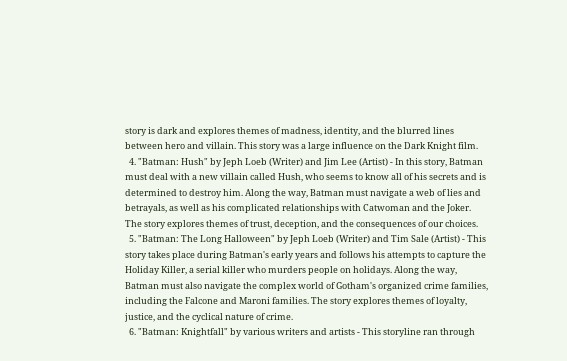story is dark and explores themes of madness, identity, and the blurred lines between hero and villain. This story was a large influence on the Dark Knight film.
  4. "Batman: Hush" by Jeph Loeb (Writer) and Jim Lee (Artist) - In this story, Batman must deal with a new villain called Hush, who seems to know all of his secrets and is determined to destroy him. Along the way, Batman must navigate a web of lies and betrayals, as well as his complicated relationships with Catwoman and the Joker. The story explores themes of trust, deception, and the consequences of our choices.
  5. "Batman: The Long Halloween" by Jeph Loeb (Writer) and Tim Sale (Artist) - This story takes place during Batman's early years and follows his attempts to capture the Holiday Killer, a serial killer who murders people on holidays. Along the way, Batman must also navigate the complex world of Gotham's organized crime families, including the Falcone and Maroni families. The story explores themes of loyalty, justice, and the cyclical nature of crime.
  6. "Batman: Knightfall" by various writers and artists - This storyline ran through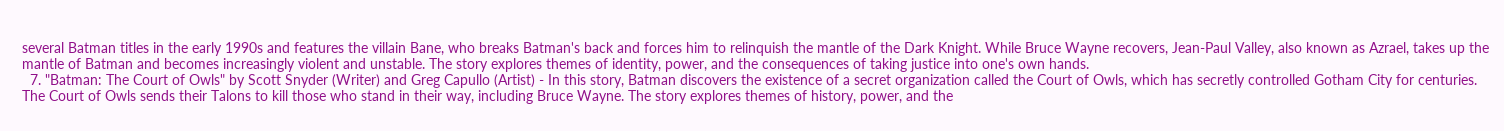several Batman titles in the early 1990s and features the villain Bane, who breaks Batman's back and forces him to relinquish the mantle of the Dark Knight. While Bruce Wayne recovers, Jean-Paul Valley, also known as Azrael, takes up the mantle of Batman and becomes increasingly violent and unstable. The story explores themes of identity, power, and the consequences of taking justice into one's own hands.
  7. "Batman: The Court of Owls" by Scott Snyder (Writer) and Greg Capullo (Artist) - In this story, Batman discovers the existence of a secret organization called the Court of Owls, which has secretly controlled Gotham City for centuries. The Court of Owls sends their Talons to kill those who stand in their way, including Bruce Wayne. The story explores themes of history, power, and the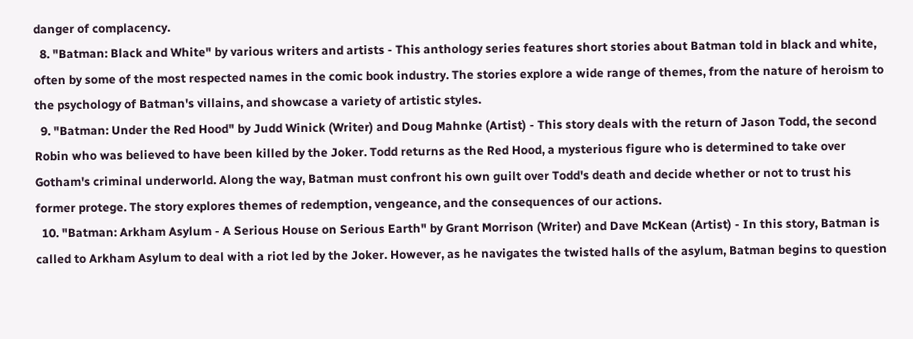danger of complacency.
  8. "Batman: Black and White" by various writers and artists - This anthology series features short stories about Batman told in black and white, often by some of the most respected names in the comic book industry. The stories explore a wide range of themes, from the nature of heroism to the psychology of Batman's villains, and showcase a variety of artistic styles.
  9. "Batman: Under the Red Hood" by Judd Winick (Writer) and Doug Mahnke (Artist) - This story deals with the return of Jason Todd, the second Robin who was believed to have been killed by the Joker. Todd returns as the Red Hood, a mysterious figure who is determined to take over Gotham's criminal underworld. Along the way, Batman must confront his own guilt over Todd's death and decide whether or not to trust his former protege. The story explores themes of redemption, vengeance, and the consequences of our actions.
  10. "Batman: Arkham Asylum - A Serious House on Serious Earth" by Grant Morrison (Writer) and Dave McKean (Artist) - In this story, Batman is called to Arkham Asylum to deal with a riot led by the Joker. However, as he navigates the twisted halls of the asylum, Batman begins to question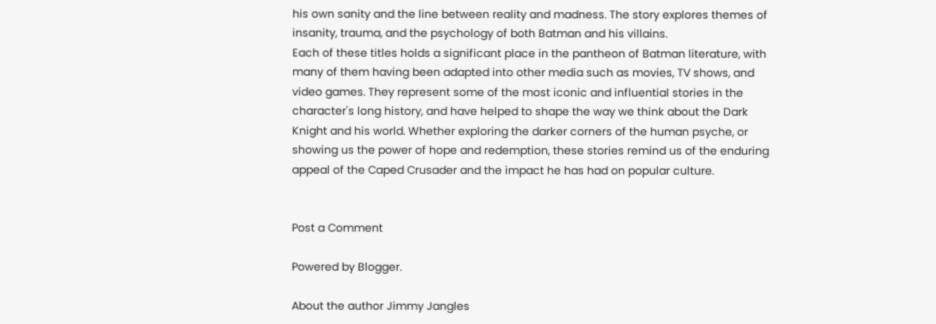his own sanity and the line between reality and madness. The story explores themes of insanity, trauma, and the psychology of both Batman and his villains.
Each of these titles holds a significant place in the pantheon of Batman literature, with many of them having been adapted into other media such as movies, TV shows, and video games. They represent some of the most iconic and influential stories in the character's long history, and have helped to shape the way we think about the Dark Knight and his world. Whether exploring the darker corners of the human psyche, or showing us the power of hope and redemption, these stories remind us of the enduring appeal of the Caped Crusader and the impact he has had on popular culture.


Post a Comment

Powered by Blogger.

About the author Jimmy Jangles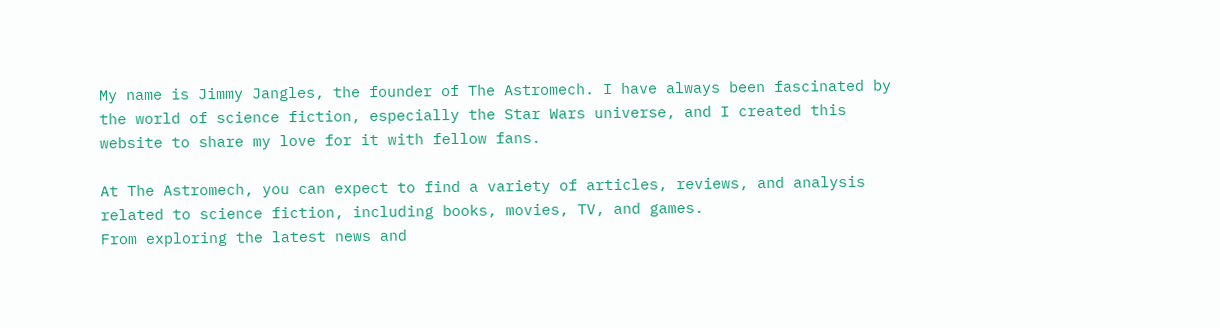My name is Jimmy Jangles, the founder of The Astromech. I have always been fascinated by the world of science fiction, especially the Star Wars universe, and I created this website to share my love for it with fellow fans.

At The Astromech, you can expect to find a variety of articles, reviews, and analysis related to science fiction, including books, movies, TV, and games.
From exploring the latest news and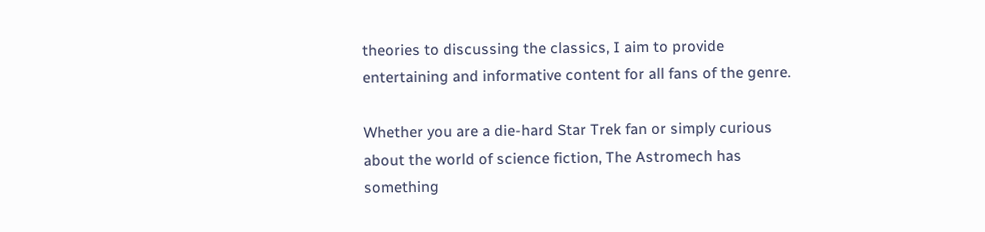theories to discussing the classics, I aim to provide entertaining and informative content for all fans of the genre.

Whether you are a die-hard Star Trek fan or simply curious about the world of science fiction, The Astromech has something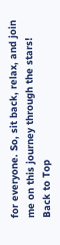for everyone. So, sit back, relax, and join me on this journey through the stars!
Back to Top